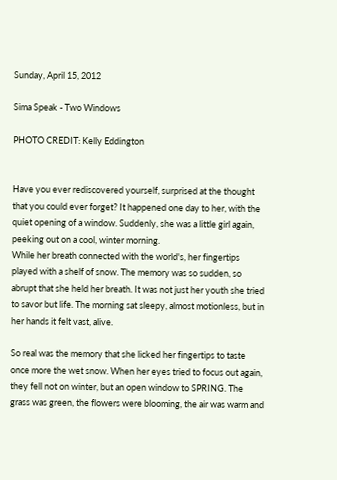Sunday, April 15, 2012

Sima Speak - Two Windows

PHOTO CREDIT: Kelly Eddington


Have you ever rediscovered yourself, surprised at the thought that you could ever forget? It happened one day to her, with the quiet opening of a window. Suddenly, she was a little girl again, peeking out on a cool, winter morning.
While her breath connected with the world's, her fingertips played with a shelf of snow. The memory was so sudden, so abrupt that she held her breath. It was not just her youth she tried to savor but life. The morning sat sleepy, almost motionless, but in her hands it felt vast, alive.

So real was the memory that she licked her fingertips to taste once more the wet snow. When her eyes tried to focus out again, they fell not on winter, but an open window to SPRING. The grass was green, the flowers were blooming, the air was warm and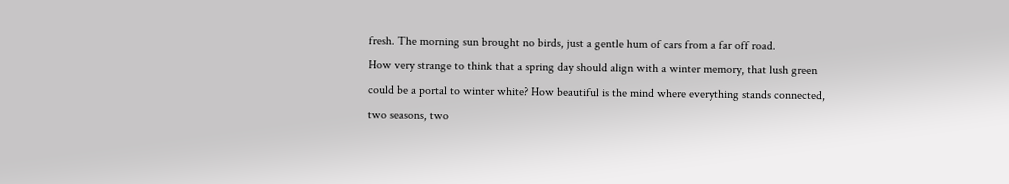fresh. The morning sun brought no birds, just a gentle hum of cars from a far off road.
How very strange to think that a spring day should align with a winter memory, that lush green could be a portal to winter white? How beautiful is the mind where everything stands connected, two seasons, two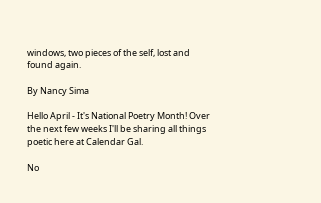windows, two pieces of the self, lost and found again.

By Nancy Sima

Hello April - It's National Poetry Month! Over the next few weeks I'll be sharing all things poetic here at Calendar Gal.

No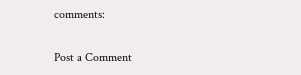comments:

Post a Comment